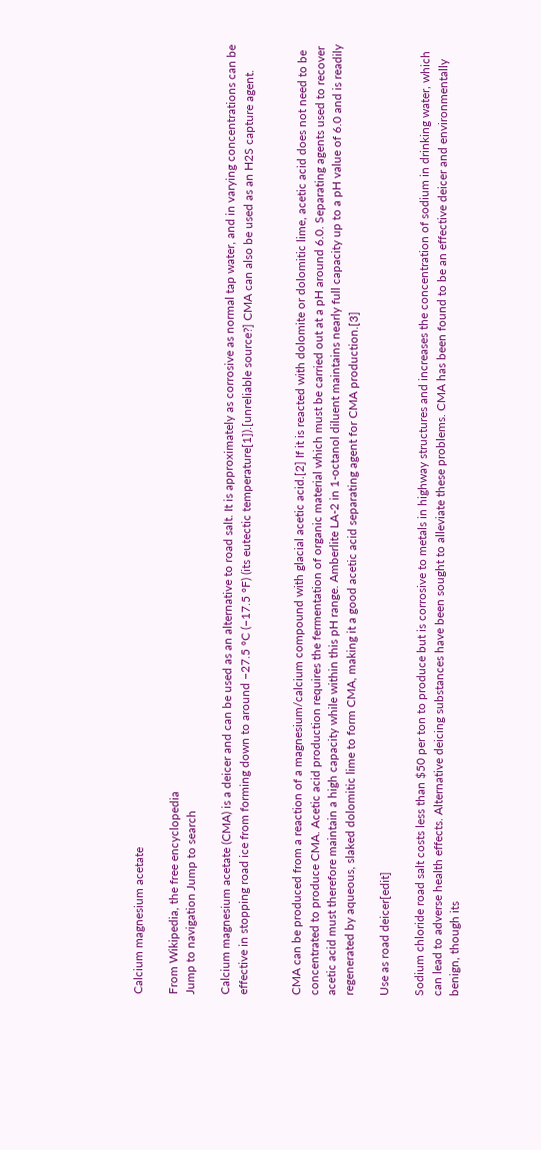Calcium magnesium acetate

From Wikipedia, the free encyclopedia
Jump to navigation Jump to search

Calcium magnesium acetate (CMA) is a deicer and can be used as an alternative to road salt. It is approximately as corrosive as normal tap water, and in varying concentrations can be effective in stopping road ice from forming down to around −27.5 °C (−17.5 °F) (its eutectic temperature[1]).[unreliable source?] CMA can also be used as an H2S capture agent.


CMA can be produced from a reaction of a magnesium/calcium compound with glacial acetic acid.[2] If it is reacted with dolomite or dolomitic lime, acetic acid does not need to be concentrated to produce CMA. Acetic acid production requires the fermentation of organic material which must be carried out at a pH around 6.0. Separating agents used to recover acetic acid must therefore maintain a high capacity while within this pH range. Amberlite LA-2 in 1-octanol diluent maintains nearly full capacity up to a pH value of 6.0 and is readily regenerated by aqueous, slaked dolomitic lime to form CMA, making it a good acetic acid separating agent for CMA production.[3]

Use as road deicer[edit]

Sodium chloride road salt costs less than $50 per ton to produce but is corrosive to metals in highway structures and increases the concentration of sodium in drinking water, which can lead to adverse health effects. Alternative deicing substances have been sought to alleviate these problems. CMA has been found to be an effective deicer and environmentally benign, though its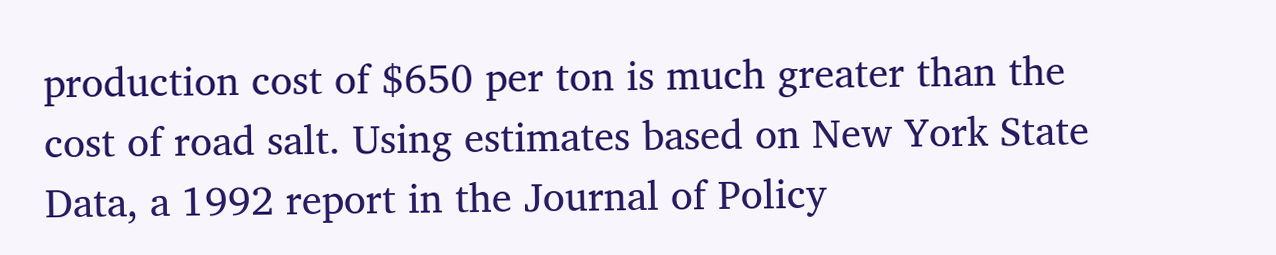production cost of $650 per ton is much greater than the cost of road salt. Using estimates based on New York State Data, a 1992 report in the Journal of Policy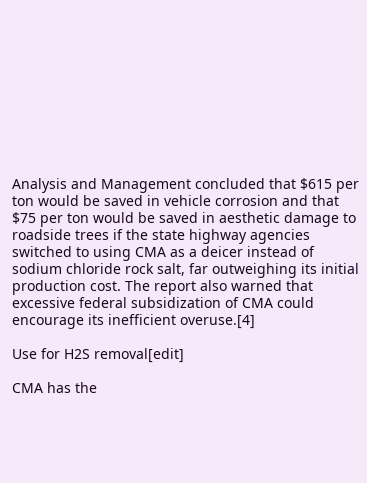Analysis and Management concluded that $615 per ton would be saved in vehicle corrosion and that $75 per ton would be saved in aesthetic damage to roadside trees if the state highway agencies switched to using CMA as a deicer instead of sodium chloride rock salt, far outweighing its initial production cost. The report also warned that excessive federal subsidization of CMA could encourage its inefficient overuse.[4]

Use for H2S removal[edit]

CMA has the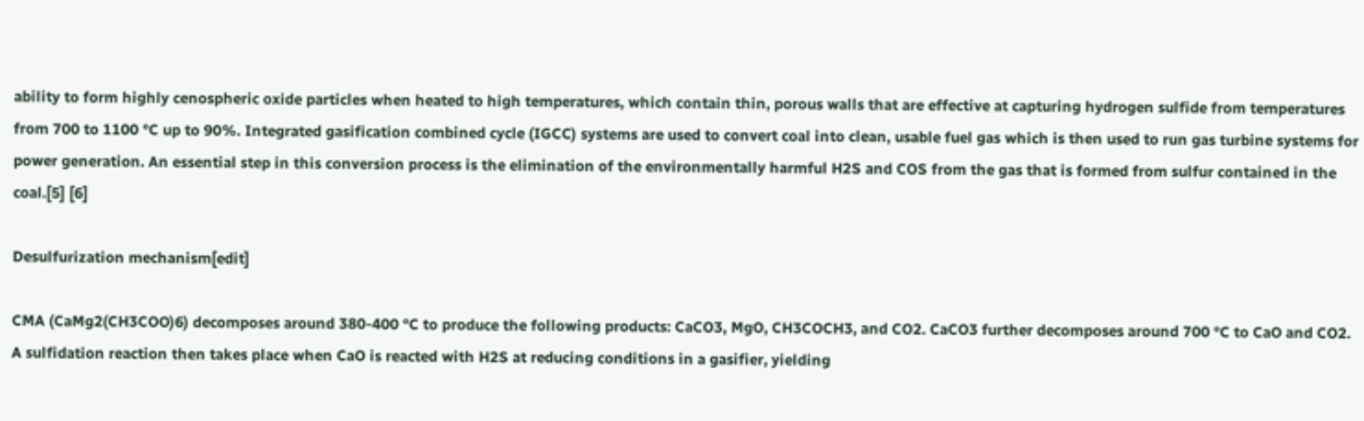ability to form highly cenospheric oxide particles when heated to high temperatures, which contain thin, porous walls that are effective at capturing hydrogen sulfide from temperatures from 700 to 1100 °C up to 90%. Integrated gasification combined cycle (IGCC) systems are used to convert coal into clean, usable fuel gas which is then used to run gas turbine systems for power generation. An essential step in this conversion process is the elimination of the environmentally harmful H2S and COS from the gas that is formed from sulfur contained in the coal.[5] [6]

Desulfurization mechanism[edit]

CMA (CaMg2(CH3COO)6) decomposes around 380-400 °C to produce the following products: CaCO3, MgO, CH3COCH3, and CO2. CaCO3 further decomposes around 700 °C to CaO and CO2. A sulfidation reaction then takes place when CaO is reacted with H2S at reducing conditions in a gasifier, yielding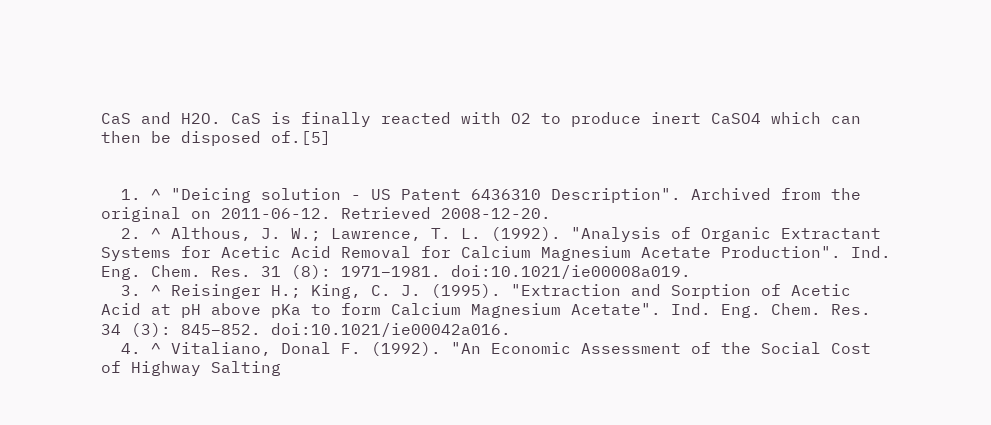CaS and H2O. CaS is finally reacted with O2 to produce inert CaSO4 which can then be disposed of.[5]


  1. ^ "Deicing solution - US Patent 6436310 Description". Archived from the original on 2011-06-12. Retrieved 2008-12-20.
  2. ^ Althous, J. W.; Lawrence, T. L. (1992). "Analysis of Organic Extractant Systems for Acetic Acid Removal for Calcium Magnesium Acetate Production". Ind. Eng. Chem. Res. 31 (8): 1971–1981. doi:10.1021/ie00008a019.
  3. ^ Reisinger H.; King, C. J. (1995). "Extraction and Sorption of Acetic Acid at pH above pKa to form Calcium Magnesium Acetate". Ind. Eng. Chem. Res. 34 (3): 845–852. doi:10.1021/ie00042a016.
  4. ^ Vitaliano, Donal F. (1992). "An Economic Assessment of the Social Cost of Highway Salting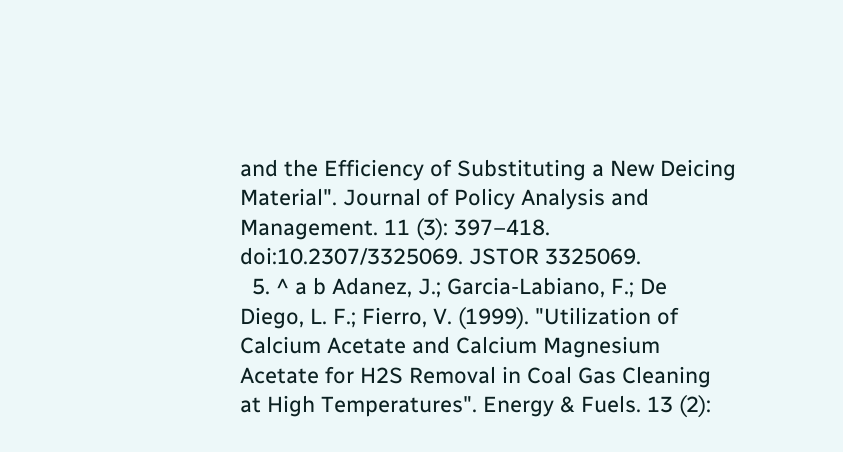and the Efficiency of Substituting a New Deicing Material". Journal of Policy Analysis and Management. 11 (3): 397–418. doi:10.2307/3325069. JSTOR 3325069.
  5. ^ a b Adanez, J.; Garcia-Labiano, F.; De Diego, L. F.; Fierro, V. (1999). "Utilization of Calcium Acetate and Calcium Magnesium Acetate for H2S Removal in Coal Gas Cleaning at High Temperatures". Energy & Fuels. 13 (2):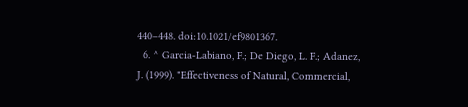440–448. doi:10.1021/ef9801367.
  6. ^ Garcia-Labiano, F.; De Diego, L. F.; Adanez, J. (1999). "Effectiveness of Natural, Commercial,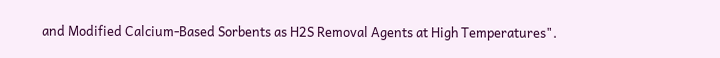and Modified Calcium-Based Sorbents as H2S Removal Agents at High Temperatures".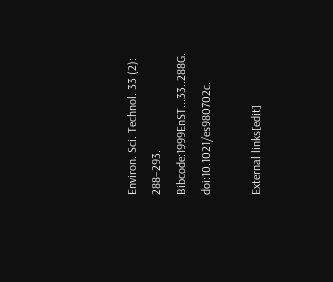Environ. Sci. Technol. 33 (2): 288–293. Bibcode:1999EnST...33..288G. doi:10.1021/es980702c.

External links[edit]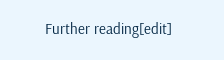Further reading[edit]